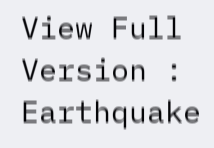View Full Version : Earthquake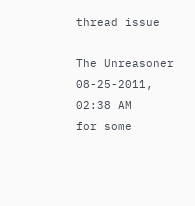thread issue

The Unreasoner
08-25-2011, 02:38 AM
for some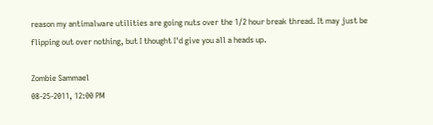reason my antimalware utilities are going nuts over the 1/2 hour break thread. It may just be flipping out over nothing, but I thought I'd give you all a heads up.

Zombie Sammael
08-25-2011, 12:00 PM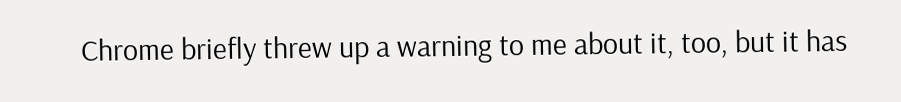Chrome briefly threw up a warning to me about it, too, but it has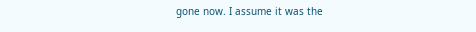gone now. I assume it was the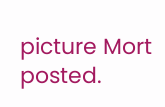picture Mort posted.